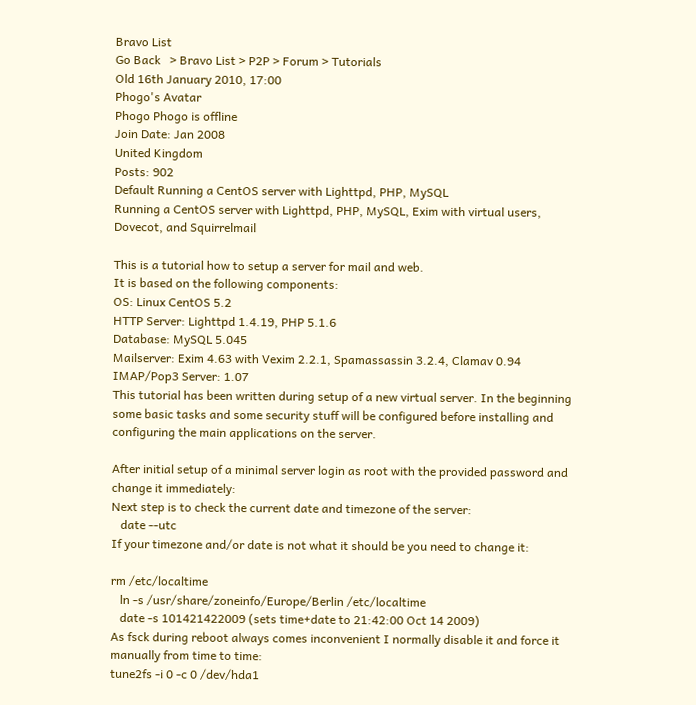Bravo List
Go Back   > Bravo List > P2P > Forum > Tutorials
Old 16th January 2010, 17:00
Phogo's Avatar
Phogo Phogo is offline
Join Date: Jan 2008
United Kingdom
Posts: 902
Default Running a CentOS server with Lighttpd, PHP, MySQL
Running a CentOS server with Lighttpd, PHP, MySQL, Exim with virtual users, Dovecot, and Squirrelmail

This is a tutorial how to setup a server for mail and web.
It is based on the following components:
OS: Linux CentOS 5.2
HTTP Server: Lighttpd 1.4.19, PHP 5.1.6
Database: MySQL 5.045
Mailserver: Exim 4.63 with Vexim 2.2.1, Spamassassin 3.2.4, Clamav 0.94
IMAP/Pop3 Server: 1.07
This tutorial has been written during setup of a new virtual server. In the beginning some basic tasks and some security stuff will be configured before installing and configuring the main applications on the server.

After initial setup of a minimal server login as root with the provided password and change it immediately:
Next step is to check the current date and timezone of the server:
   date --utc
If your timezone and/or date is not what it should be you need to change it:

rm /etc/localtime
   ln -s /usr/share/zoneinfo/Europe/Berlin /etc/localtime
   date -s 101421422009 (sets time+date to 21:42:00 Oct 14 2009)
As fsck during reboot always comes inconvenient I normally disable it and force it manually from time to time:
tune2fs -i 0 -c 0 /dev/hda1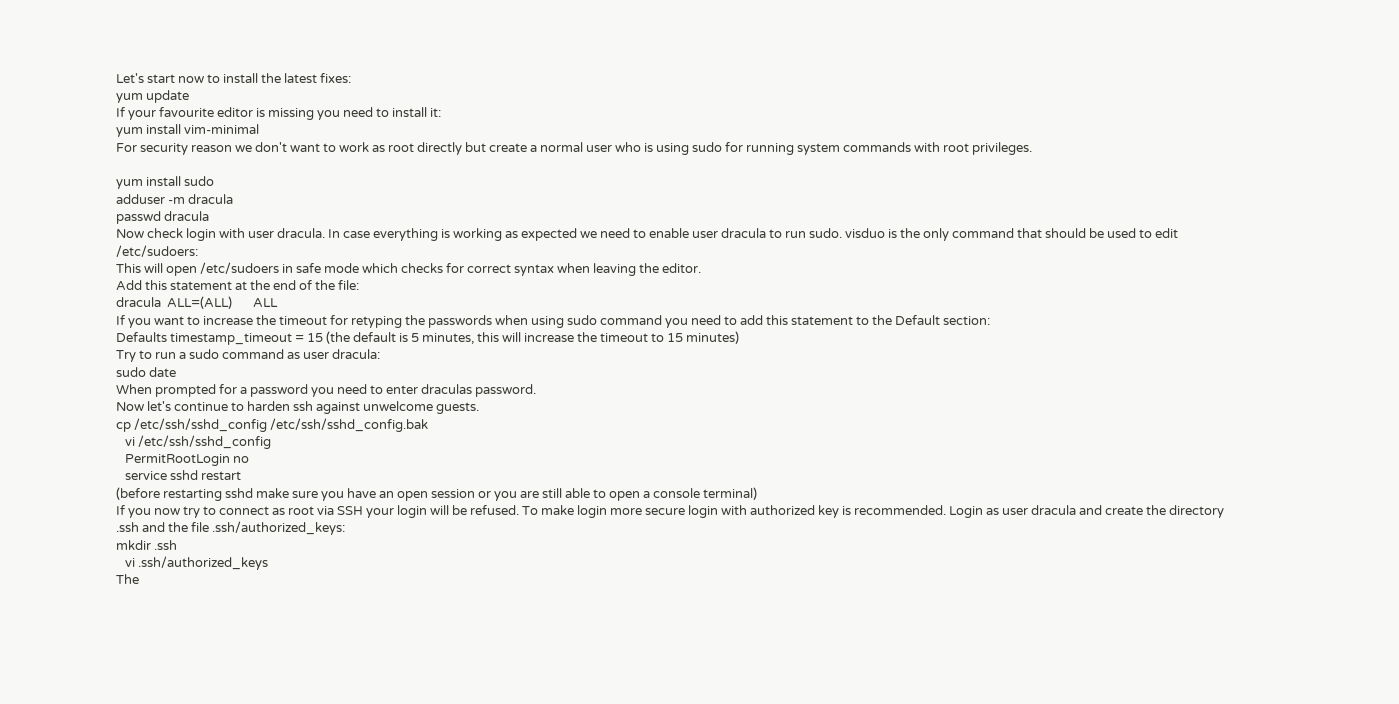Let's start now to install the latest fixes:
yum update
If your favourite editor is missing you need to install it:
yum install vim-minimal
For security reason we don't want to work as root directly but create a normal user who is using sudo for running system commands with root privileges.

yum install sudo
adduser -m dracula
passwd dracula
Now check login with user dracula. In case everything is working as expected we need to enable user dracula to run sudo. visduo is the only command that should be used to edit /etc/sudoers:
This will open /etc/sudoers in safe mode which checks for correct syntax when leaving the editor.
Add this statement at the end of the file:
dracula  ALL=(ALL)       ALL
If you want to increase the timeout for retyping the passwords when using sudo command you need to add this statement to the Default section:
Defaults timestamp_timeout = 15 (the default is 5 minutes, this will increase the timeout to 15 minutes)
Try to run a sudo command as user dracula:
sudo date
When prompted for a password you need to enter draculas password.
Now let's continue to harden ssh against unwelcome guests.
cp /etc/ssh/sshd_config /etc/ssh/sshd_config.bak
   vi /etc/ssh/sshd_config
   PermitRootLogin no
   service sshd restart
(before restarting sshd make sure you have an open session or you are still able to open a console terminal)
If you now try to connect as root via SSH your login will be refused. To make login more secure login with authorized key is recommended. Login as user dracula and create the directory .ssh and the file .ssh/authorized_keys:
mkdir .ssh
   vi .ssh/authorized_keys
The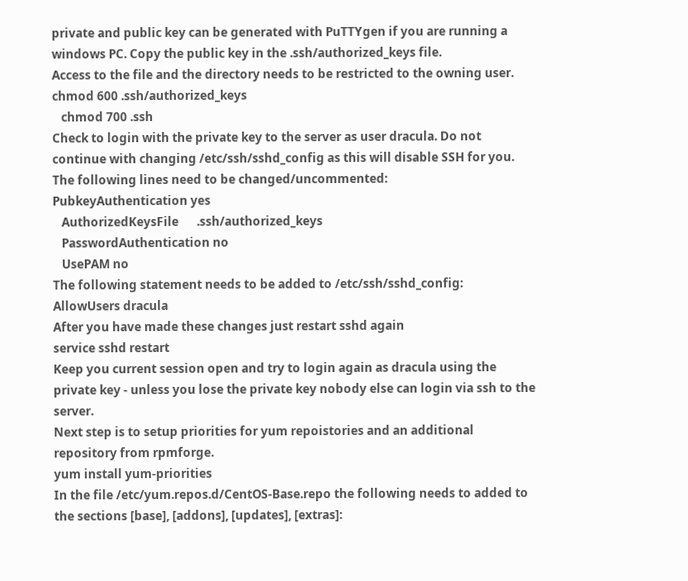private and public key can be generated with PuTTYgen if you are running a windows PC. Copy the public key in the .ssh/authorized_keys file.
Access to the file and the directory needs to be restricted to the owning user.
chmod 600 .ssh/authorized_keys
   chmod 700 .ssh
Check to login with the private key to the server as user dracula. Do not continue with changing /etc/ssh/sshd_config as this will disable SSH for you. The following lines need to be changed/uncommented:
PubkeyAuthentication yes
   AuthorizedKeysFile      .ssh/authorized_keys
   PasswordAuthentication no
   UsePAM no
The following statement needs to be added to /etc/ssh/sshd_config:
AllowUsers dracula
After you have made these changes just restart sshd again
service sshd restart
Keep you current session open and try to login again as dracula using the private key - unless you lose the private key nobody else can login via ssh to the server.
Next step is to setup priorities for yum repoistories and an additional repository from rpmforge.
yum install yum-priorities
In the file /etc/yum.repos.d/CentOS-Base.repo the following needs to added to the sections [base], [addons], [updates], [extras]: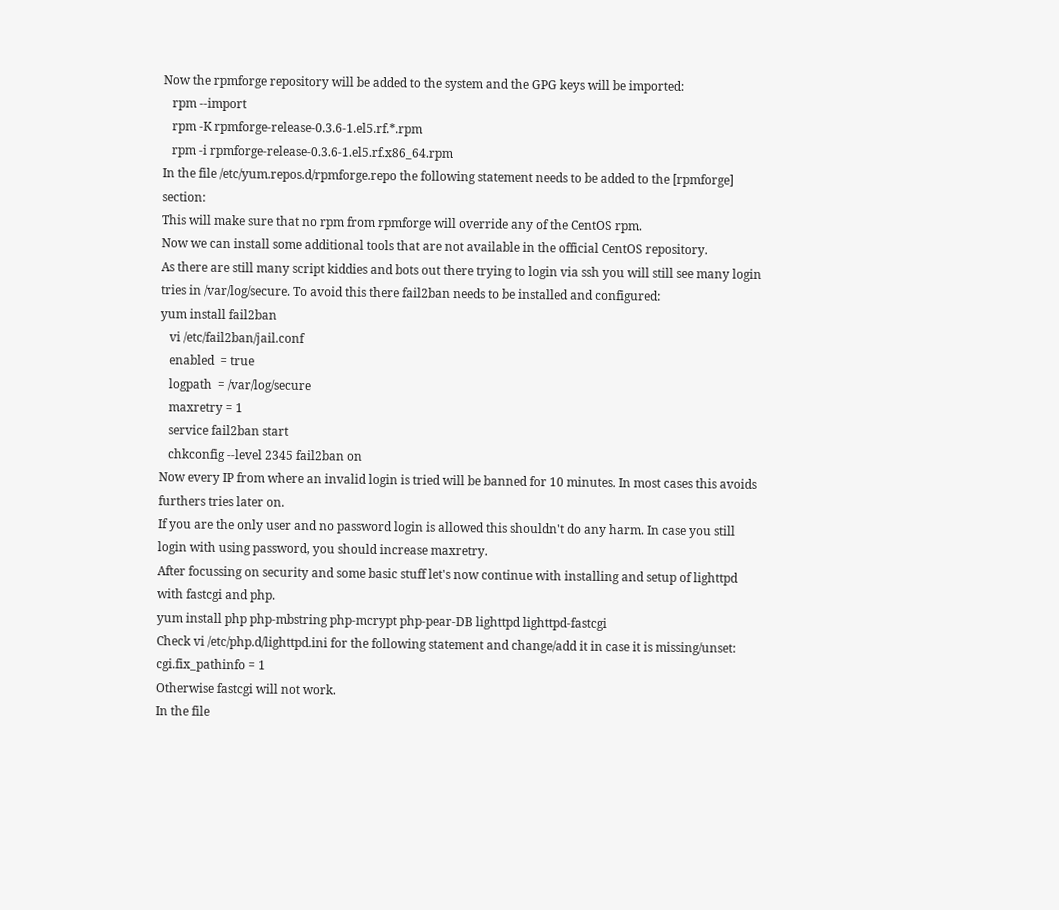Now the rpmforge repository will be added to the system and the GPG keys will be imported:
   rpm --import
   rpm -K rpmforge-release-0.3.6-1.el5.rf.*.rpm
   rpm -i rpmforge-release-0.3.6-1.el5.rf.x86_64.rpm
In the file /etc/yum.repos.d/rpmforge.repo the following statement needs to be added to the [rpmforge] section:
This will make sure that no rpm from rpmforge will override any of the CentOS rpm.
Now we can install some additional tools that are not available in the official CentOS repository.
As there are still many script kiddies and bots out there trying to login via ssh you will still see many login tries in /var/log/secure. To avoid this there fail2ban needs to be installed and configured:
yum install fail2ban
   vi /etc/fail2ban/jail.conf
   enabled  = true
   logpath  = /var/log/secure
   maxretry = 1
   service fail2ban start
   chkconfig --level 2345 fail2ban on
Now every IP from where an invalid login is tried will be banned for 10 minutes. In most cases this avoids furthers tries later on.
If you are the only user and no password login is allowed this shouldn't do any harm. In case you still login with using password, you should increase maxretry.
After focussing on security and some basic stuff let's now continue with installing and setup of lighttpd with fastcgi and php.
yum install php php-mbstring php-mcrypt php-pear-DB lighttpd lighttpd-fastcgi
Check vi /etc/php.d/lighttpd.ini for the following statement and change/add it in case it is missing/unset:
cgi.fix_pathinfo = 1
Otherwise fastcgi will not work.
In the file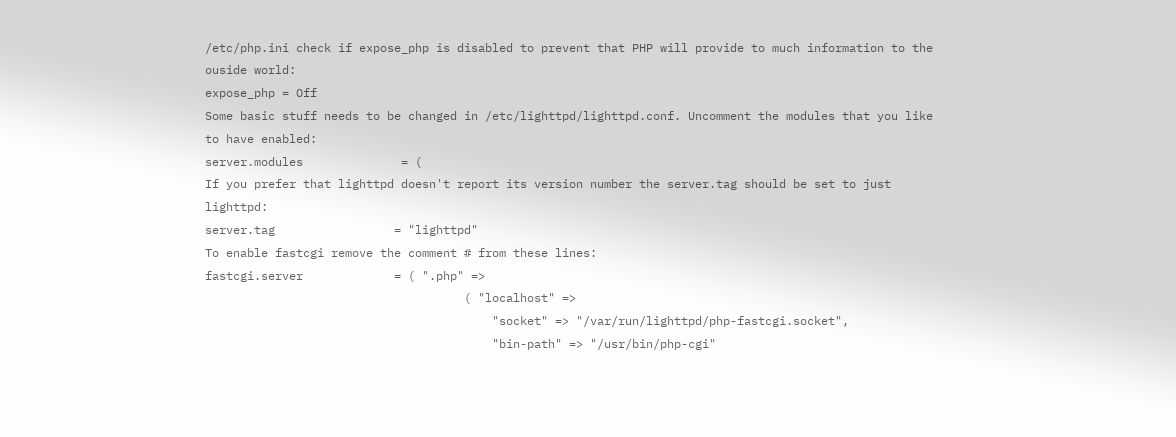/etc/php.ini check if expose_php is disabled to prevent that PHP will provide to much information to the ouside world:
expose_php = Off
Some basic stuff needs to be changed in /etc/lighttpd/lighttpd.conf. Uncomment the modules that you like to have enabled:
server.modules              = (
If you prefer that lighttpd doesn't report its version number the server.tag should be set to just lighttpd:
server.tag                 = "lighttpd"
To enable fastcgi remove the comment # from these lines:
fastcgi.server             = ( ".php" =>
                                     ( "localhost" =>
                                         "socket" => "/var/run/lighttpd/php-fastcgi.socket",
                                         "bin-path" => "/usr/bin/php-cgi"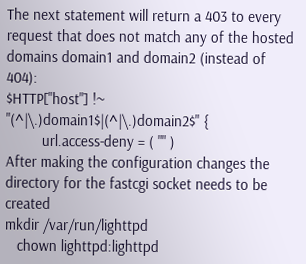The next statement will return a 403 to every request that does not match any of the hosted domains domain1 and domain2 (instead of 404):
$HTTP["host"] !~ "(^|\.)domain1$|(^|\.)domain2$" {
         url.access-deny = ( "" )
After making the configuration changes the directory for the fastcgi socket needs to be created
mkdir /var/run/lighttpd
   chown lighttpd:lighttpd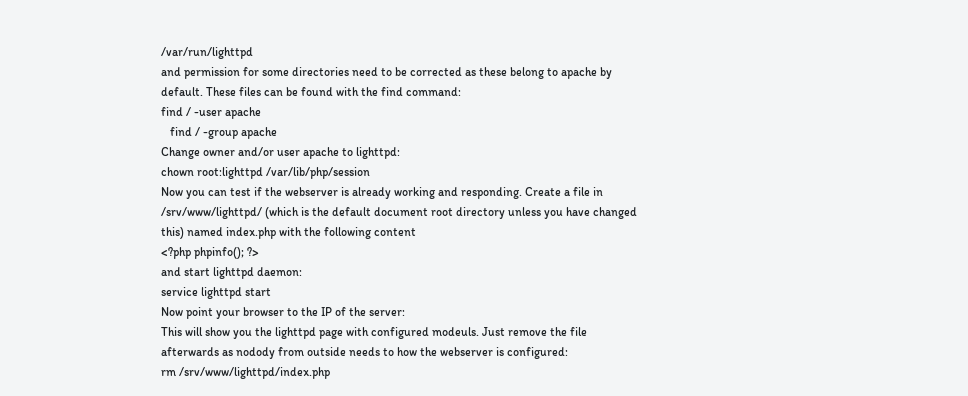/var/run/lighttpd
and permission for some directories need to be corrected as these belong to apache by default. These files can be found with the find command:
find / -user apache
   find / -group apache
Change owner and/or user apache to lighttpd:
chown root:lighttpd /var/lib/php/session
Now you can test if the webserver is already working and responding. Create a file in /srv/www/lighttpd/ (which is the default document root directory unless you have changed this) named index.php with the following content
<?php phpinfo(); ?>
and start lighttpd daemon:
service lighttpd start
Now point your browser to the IP of the server:
This will show you the lighttpd page with configured modeuls. Just remove the file afterwards as nodody from outside needs to how the webserver is configured:
rm /srv/www/lighttpd/index.php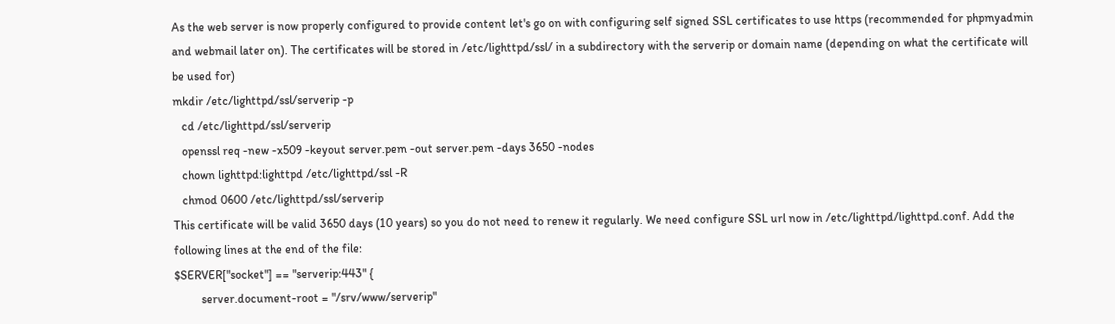As the web server is now properly configured to provide content let's go on with configuring self signed SSL certificates to use https (recommended for phpmyadmin and webmail later on). The certificates will be stored in /etc/lighttpd/ssl/ in a subdirectory with the serverip or domain name (depending on what the certificate will be used for)
mkdir /etc/lighttpd/ssl/serverip -p
   cd /etc/lighttpd/ssl/serverip
   openssl req -new -x509 -keyout server.pem -out server.pem -days 3650 -nodes
   chown lighttpd:lighttpd /etc/lighttpd/ssl -R
   chmod 0600 /etc/lighttpd/ssl/serverip
This certificate will be valid 3650 days (10 years) so you do not need to renew it regularly. We need configure SSL url now in /etc/lighttpd/lighttpd.conf. Add the following lines at the end of the file:
$SERVER["socket"] == "serverip:443" {
         server.document-root = "/srv/www/serverip"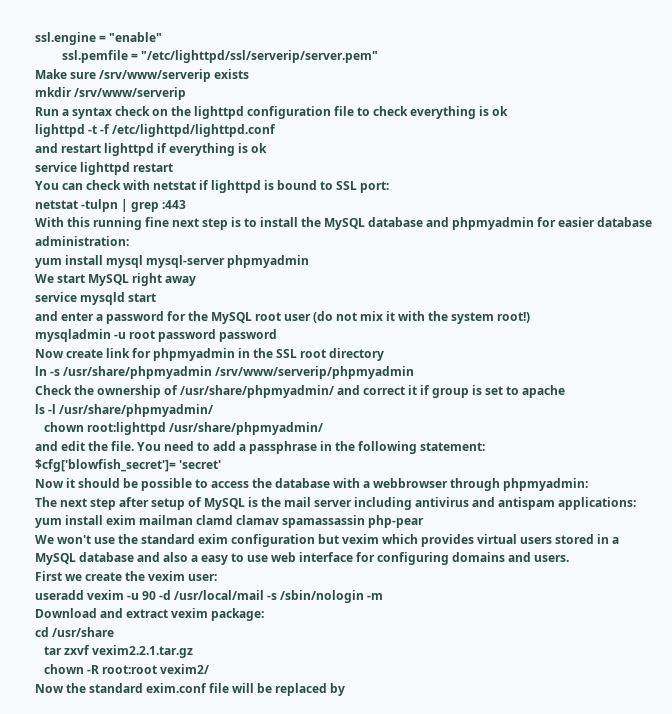ssl.engine = "enable"
         ssl.pemfile = "/etc/lighttpd/ssl/serverip/server.pem"
Make sure /srv/www/serverip exists
mkdir /srv/www/serverip
Run a syntax check on the lighttpd configuration file to check everything is ok
lighttpd -t -f /etc/lighttpd/lighttpd.conf
and restart lighttpd if everything is ok
service lighttpd restart
You can check with netstat if lighttpd is bound to SSL port:
netstat -tulpn | grep :443
With this running fine next step is to install the MySQL database and phpmyadmin for easier database administration:
yum install mysql mysql-server phpmyadmin
We start MySQL right away
service mysqld start
and enter a password for the MySQL root user (do not mix it with the system root!)
mysqladmin -u root password password
Now create link for phpmyadmin in the SSL root directory
ln -s /usr/share/phpmyadmin /srv/www/serverip/phpmyadmin
Check the ownership of /usr/share/phpmyadmin/ and correct it if group is set to apache
ls -l /usr/share/phpmyadmin/
   chown root:lighttpd /usr/share/phpmyadmin/
and edit the file. You need to add a passphrase in the following statement:
$cfg['blowfish_secret']= 'secret'
Now it should be possible to access the database with a webbrowser through phpmyadmin:
The next step after setup of MySQL is the mail server including antivirus and antispam applications:
yum install exim mailman clamd clamav spamassassin php-pear
We won't use the standard exim configuration but vexim which provides virtual users stored in a MySQL database and also a easy to use web interface for configuring domains and users.
First we create the vexim user:
useradd vexim -u 90 -d /usr/local/mail -s /sbin/nologin -m
Download and extract vexim package:
cd /usr/share
   tar zxvf vexim2.2.1.tar.gz
   chown -R root:root vexim2/
Now the standard exim.conf file will be replaced by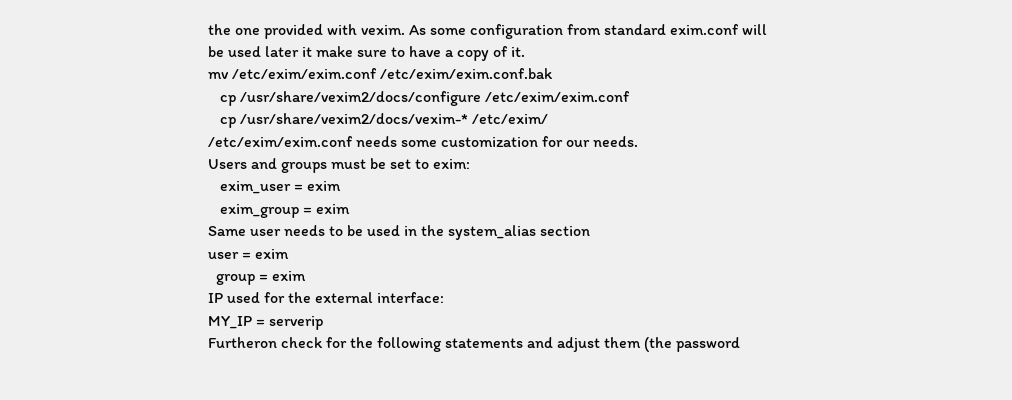the one provided with vexim. As some configuration from standard exim.conf will be used later it make sure to have a copy of it.
mv /etc/exim/exim.conf /etc/exim/exim.conf.bak
   cp /usr/share/vexim2/docs/configure /etc/exim/exim.conf
   cp /usr/share/vexim2/docs/vexim-* /etc/exim/
/etc/exim/exim.conf needs some customization for our needs.
Users and groups must be set to exim:
   exim_user = exim
   exim_group = exim
Same user needs to be used in the system_alias section
user = exim
  group = exim
IP used for the external interface:
MY_IP = serverip
Furtheron check for the following statements and adjust them (the password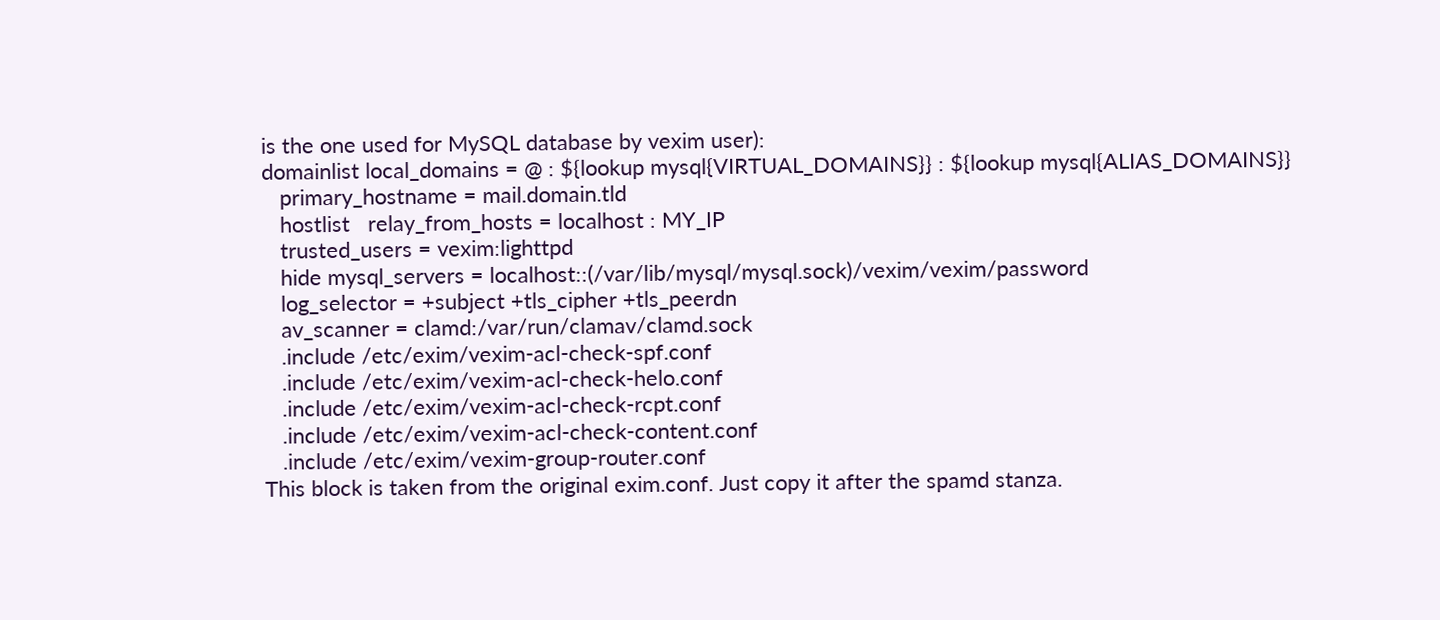is the one used for MySQL database by vexim user):
domainlist local_domains = @ : ${lookup mysql{VIRTUAL_DOMAINS}} : ${lookup mysql{ALIAS_DOMAINS}}
   primary_hostname = mail.domain.tld
   hostlist   relay_from_hosts = localhost : MY_IP
   trusted_users = vexim:lighttpd
   hide mysql_servers = localhost::(/var/lib/mysql/mysql.sock)/vexim/vexim/password
   log_selector = +subject +tls_cipher +tls_peerdn
   av_scanner = clamd:/var/run/clamav/clamd.sock
   .include /etc/exim/vexim-acl-check-spf.conf
   .include /etc/exim/vexim-acl-check-helo.conf
   .include /etc/exim/vexim-acl-check-rcpt.conf
   .include /etc/exim/vexim-acl-check-content.conf
   .include /etc/exim/vexim-group-router.conf
This block is taken from the original exim.conf. Just copy it after the spamd stanza.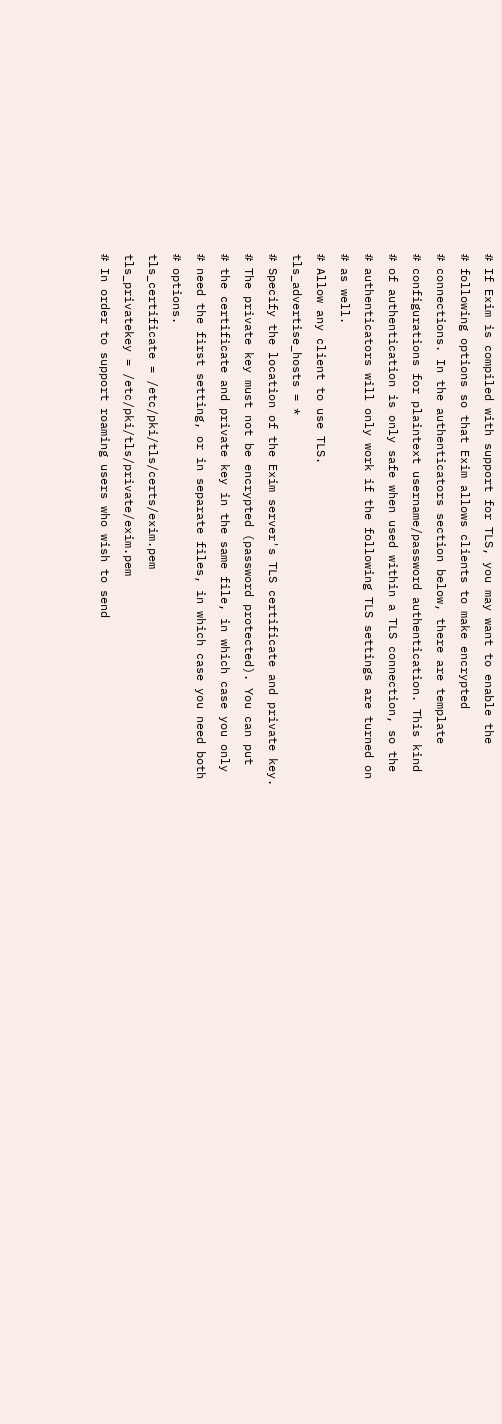# If Exim is compiled with support for TLS, you may want to enable the
# following options so that Exim allows clients to make encrypted
# connections. In the authenticators section below, there are template
# configurations for plaintext username/password authentication. This kind
# of authentication is only safe when used within a TLS connection, so the
# authenticators will only work if the following TLS settings are turned on
# as well.
# Allow any client to use TLS.
tls_advertise_hosts = *
# Specify the location of the Exim server's TLS certificate and private key.
# The private key must not be encrypted (password protected). You can put
# the certificate and private key in the same file, in which case you only
# need the first setting, or in separate files, in which case you need both
# options.
tls_certificate = /etc/pki/tls/certs/exim.pem
tls_privatekey = /etc/pki/tls/private/exim.pem
# In order to support roaming users who wish to send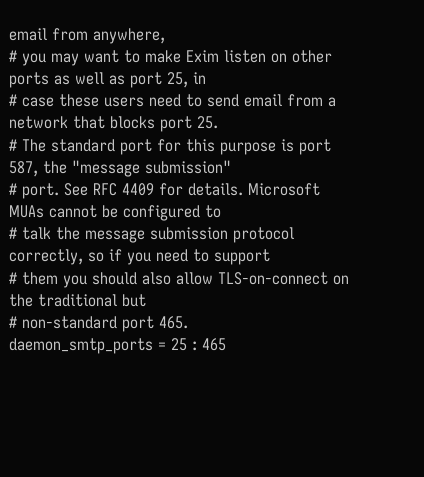email from anywhere,
# you may want to make Exim listen on other ports as well as port 25, in
# case these users need to send email from a network that blocks port 25.
# The standard port for this purpose is port 587, the "message submission"
# port. See RFC 4409 for details. Microsoft MUAs cannot be configured to
# talk the message submission protocol correctly, so if you need to support
# them you should also allow TLS-on-connect on the traditional but
# non-standard port 465.
daemon_smtp_ports = 25 : 465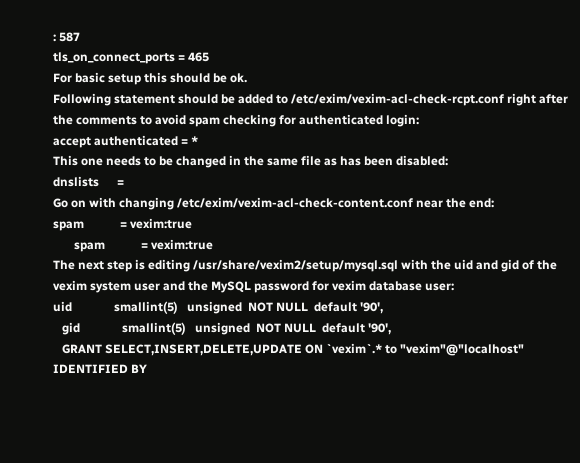: 587
tls_on_connect_ports = 465
For basic setup this should be ok.
Following statement should be added to /etc/exim/vexim-acl-check-rcpt.conf right after the comments to avoid spam checking for authenticated login:
accept authenticated = *
This one needs to be changed in the same file as has been disabled:
dnslists      =
Go on with changing /etc/exim/vexim-acl-check-content.conf near the end:
spam            = vexim:true
       spam            = vexim:true
The next step is editing /usr/share/vexim2/setup/mysql.sql with the uid and gid of the vexim system user and the MySQL password for vexim database user:
uid              smallint(5)   unsigned  NOT NULL  default '90',
   gid              smallint(5)   unsigned  NOT NULL  default '90',
   GRANT SELECT,INSERT,DELETE,UPDATE ON `vexim`.* to "vexim"@"localhost" IDENTIFIED BY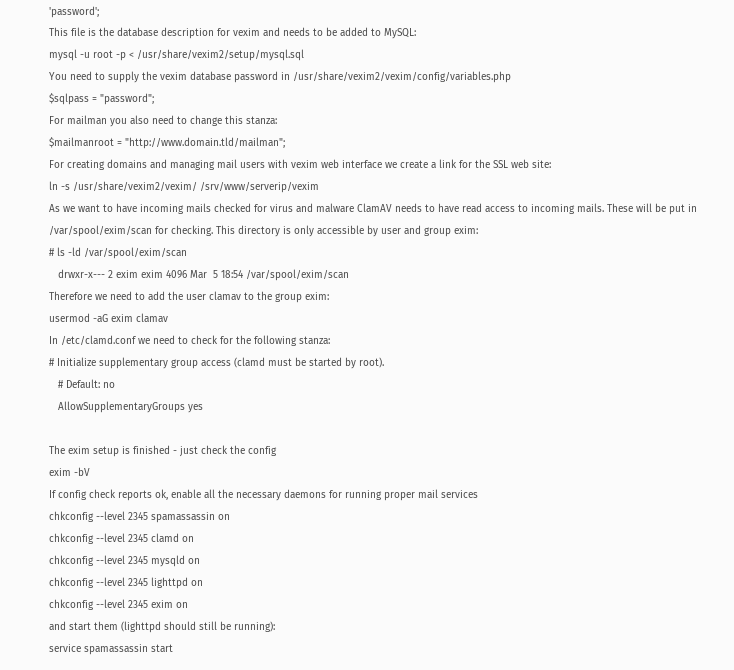'password';
This file is the database description for vexim and needs to be added to MySQL:
mysql -u root -p < /usr/share/vexim2/setup/mysql.sql
You need to supply the vexim database password in /usr/share/vexim2/vexim/config/variables.php
$sqlpass = "password";
For mailman you also need to change this stanza:
$mailmanroot = "http://www.domain.tld/mailman";
For creating domains and managing mail users with vexim web interface we create a link for the SSL web site:
ln -s /usr/share/vexim2/vexim/ /srv/www/serverip/vexim
As we want to have incoming mails checked for virus and malware ClamAV needs to have read access to incoming mails. These will be put in
/var/spool/exim/scan for checking. This directory is only accessible by user and group exim:
# ls -ld /var/spool/exim/scan
   drwxr-x--- 2 exim exim 4096 Mar  5 18:54 /var/spool/exim/scan
Therefore we need to add the user clamav to the group exim:
usermod -aG exim clamav
In /etc/clamd.conf we need to check for the following stanza:
# Initialize supplementary group access (clamd must be started by root).
   # Default: no
   AllowSupplementaryGroups yes

The exim setup is finished - just check the config
exim -bV
If config check reports ok, enable all the necessary daemons for running proper mail services
chkconfig --level 2345 spamassassin on
chkconfig --level 2345 clamd on
chkconfig --level 2345 mysqld on
chkconfig --level 2345 lighttpd on
chkconfig --level 2345 exim on
and start them (lighttpd should still be running):
service spamassassin start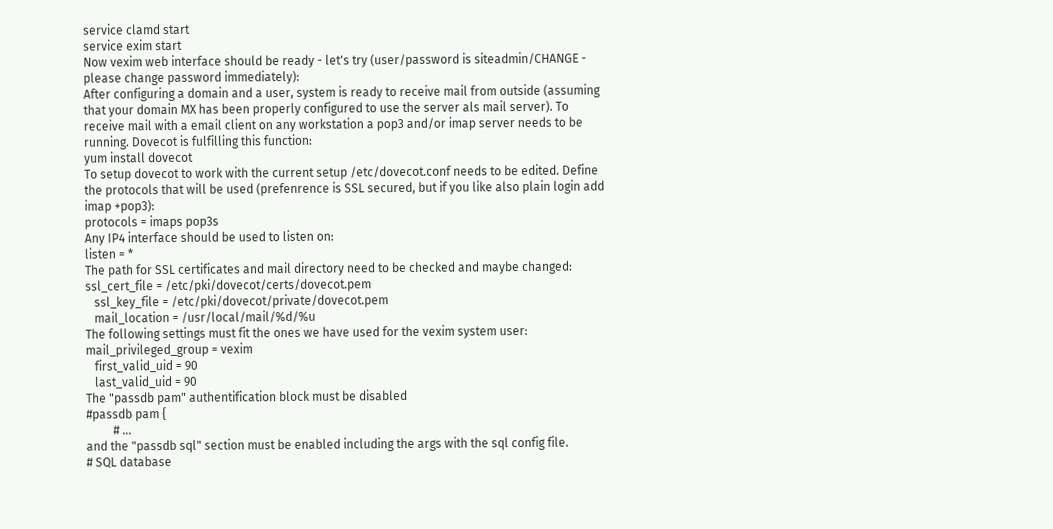service clamd start
service exim start
Now vexim web interface should be ready - let's try (user/password is siteadmin/CHANGE - please change password immediately):
After configuring a domain and a user, system is ready to receive mail from outside (assuming that your domain MX has been properly configured to use the server als mail server). To receive mail with a email client on any workstation a pop3 and/or imap server needs to be running. Dovecot is fulfilling this function:
yum install dovecot
To setup dovecot to work with the current setup /etc/dovecot.conf needs to be edited. Define the protocols that will be used (prefenrence is SSL secured, but if you like also plain login add imap +pop3):
protocols = imaps pop3s
Any IP4 interface should be used to listen on:
listen = *
The path for SSL certificates and mail directory need to be checked and maybe changed:
ssl_cert_file = /etc/pki/dovecot/certs/dovecot.pem
   ssl_key_file = /etc/pki/dovecot/private/dovecot.pem
   mail_location = /usr/local/mail/%d/%u
The following settings must fit the ones we have used for the vexim system user:
mail_privileged_group = vexim
   first_valid_uid = 90
   last_valid_uid = 90
The "passdb pam" authentification block must be disabled
#passdb pam {
         # ...
and the "passdb sql" section must be enabled including the args with the sql config file.
# SQL database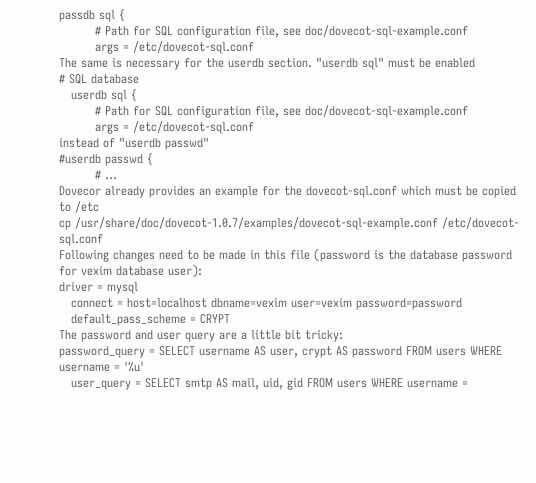passdb sql {
         # Path for SQL configuration file, see doc/dovecot-sql-example.conf
         args = /etc/dovecot-sql.conf
The same is necessary for the userdb section. "userdb sql" must be enabled
# SQL database
   userdb sql {
         # Path for SQL configuration file, see doc/dovecot-sql-example.conf
         args = /etc/dovecot-sql.conf
instead of "userdb passwd"
#userdb passwd {
         # ...
Dovecor already provides an example for the dovecot-sql.conf which must be copied to /etc
cp /usr/share/doc/dovecot-1.0.7/examples/dovecot-sql-example.conf /etc/dovecot-sql.conf
Following changes need to be made in this file (password is the database password for vexim database user):
driver = mysql
   connect = host=localhost dbname=vexim user=vexim password=password
   default_pass_scheme = CRYPT
The password and user query are a little bit tricky:
password_query = SELECT username AS user, crypt AS password FROM users WHERE username = '%u'
   user_query = SELECT smtp AS mail, uid, gid FROM users WHERE username =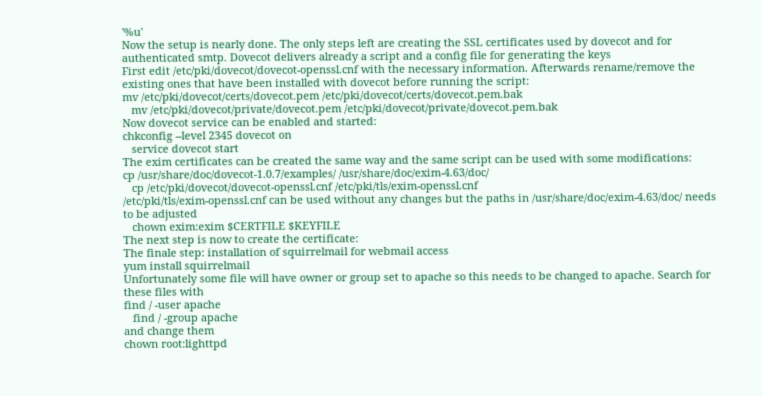'%u'
Now the setup is nearly done. The only steps left are creating the SSL certificates used by dovecot and for authenticated smtp. Dovecot delivers already a script and a config file for generating the keys
First edit /etc/pki/dovecot/dovecot-openssl.cnf with the necessary information. Afterwards rename/remove the existing ones that have been installed with dovecot before running the script:
mv /etc/pki/dovecot/certs/dovecot.pem /etc/pki/dovecot/certs/dovecot.pem.bak
   mv /etc/pki/dovecot/private/dovecot.pem /etc/pki/dovecot/private/dovecot.pem.bak
Now dovecot service can be enabled and started:
chkconfig --level 2345 dovecot on
   service dovecot start
The exim certificates can be created the same way and the same script can be used with some modifications:
cp /usr/share/doc/dovecot-1.0.7/examples/ /usr/share/doc/exim-4.63/doc/
   cp /etc/pki/dovecot/dovecot-openssl.cnf /etc/pki/tls/exim-openssl.cnf
/etc/pki/tls/exim-openssl.cnf can be used without any changes but the paths in /usr/share/doc/exim-4.63/doc/ needs to be adjusted
   chown exim:exim $CERTFILE $KEYFILE
The next step is now to create the certificate:
The finale step: installation of squirrelmail for webmail access
yum install squirrelmail
Unfortunately some file will have owner or group set to apache so this needs to be changed to apache. Search for these files with
find / -user apache
   find / -group apache
and change them
chown root:lighttpd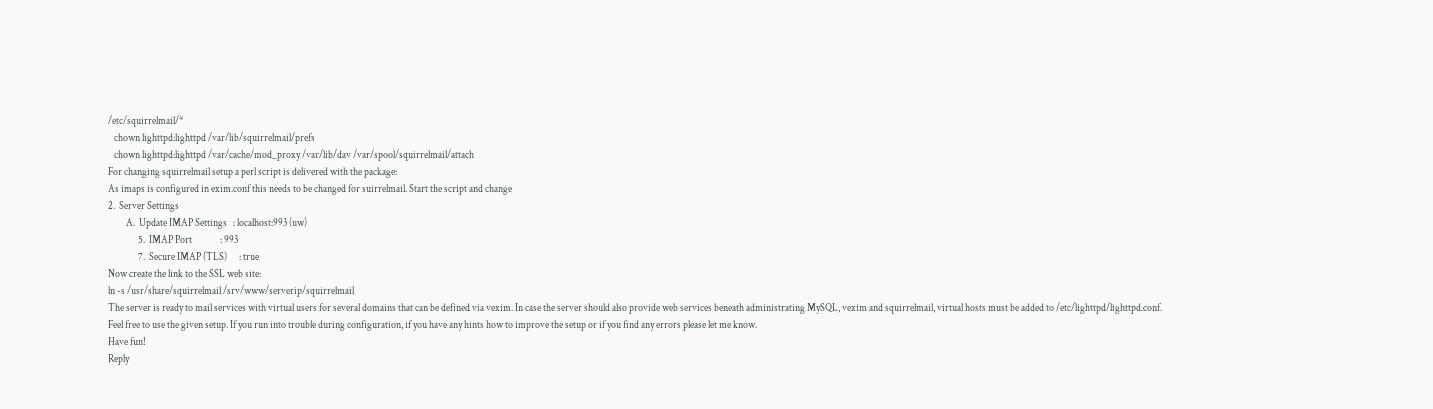/etc/squirrelmail/*
   chown lighttpd:lighttpd /var/lib/squirrelmail/prefs
   chown lighttpd:lighttpd /var/cache/mod_proxy /var/lib/dav /var/spool/squirrelmail/attach
For changing squirrelmail setup a perl script is delivered with the package:
As imaps is configured in exim.conf this needs to be changed for suirrelmail. Start the script and change
2.  Server Settings
         A.  Update IMAP Settings   : localhost:993 (uw)
               5.  IMAP Port              : 993
               7.  Secure IMAP (TLS)      : true
Now create the link to the SSL web site:
ln -s /usr/share/squirrelmail /srv/www/serverip/squirrelmail
The server is ready to mail services with virtual users for several domains that can be defined via vexim. In case the server should also provide web services beneath administrating MySQL, vexim and squirrelmail, virtual hosts must be added to /etc/lighttpd/lighttpd.conf.
Feel free to use the given setup. If you run into trouble during configuration, if you have any hints how to improve the setup or if you find any errors please let me know.
Have fun!
Reply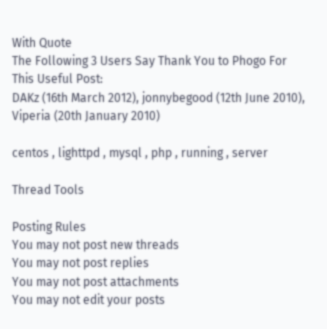With Quote
The Following 3 Users Say Thank You to Phogo For This Useful Post:
DAKz (16th March 2012), jonnybegood (12th June 2010), Viperia (20th January 2010)

centos , lighttpd , mysql , php , running , server

Thread Tools

Posting Rules
You may not post new threads
You may not post replies
You may not post attachments
You may not edit your posts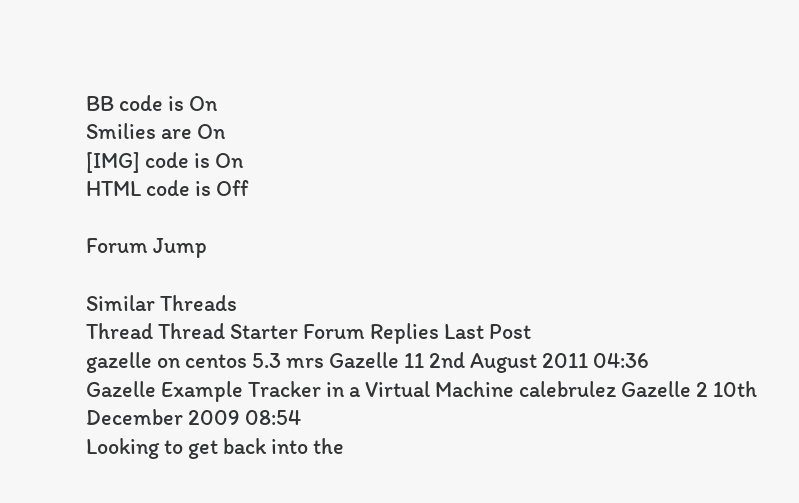BB code is On
Smilies are On
[IMG] code is On
HTML code is Off

Forum Jump

Similar Threads
Thread Thread Starter Forum Replies Last Post
gazelle on centos 5.3 mrs Gazelle 11 2nd August 2011 04:36
Gazelle Example Tracker in a Virtual Machine calebrulez Gazelle 2 10th December 2009 08:54
Looking to get back into the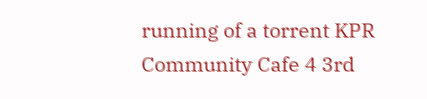running of a torrent KPR Community Cafe 4 3rd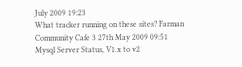July 2009 19:23
What tracker running on these sites? Farman Community Cafe 3 27th May 2009 09:51
Mysql Server Status, V1.x to v2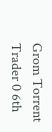Grom Torrent Trader 0 6th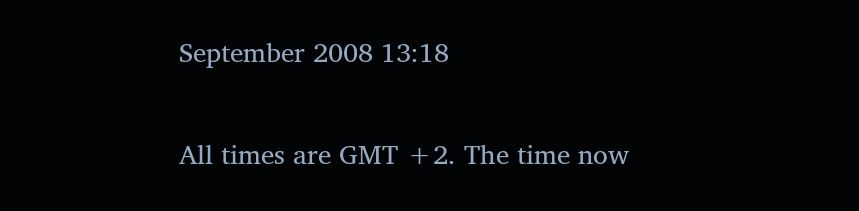September 2008 13:18

All times are GMT +2. The time now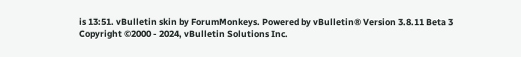is 13:51. vBulletin skin by ForumMonkeys. Powered by vBulletin® Version 3.8.11 Beta 3
Copyright ©2000 - 2024, vBulletin Solutions Inc.